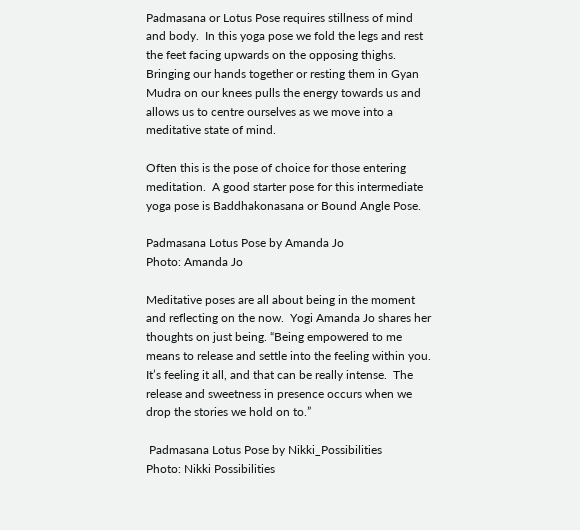Padmasana or Lotus Pose requires stillness of mind and body.  In this yoga pose we fold the legs and rest the feet facing upwards on the opposing thighs.  Bringing our hands together or resting them in Gyan Mudra on our knees pulls the energy towards us and allows us to centre ourselves as we move into a meditative state of mind.

Often this is the pose of choice for those entering meditation.  A good starter pose for this intermediate yoga pose is Baddhakonasana or Bound Angle Pose.

Padmasana Lotus Pose by Amanda Jo
Photo: Amanda Jo

Meditative poses are all about being in the moment and reflecting on the now.  Yogi Amanda Jo shares her thoughts on just being. “Being empowered to me means to release and settle into the feeling within you.  It’s feeling it all, and that can be really intense.  The release and sweetness in presence occurs when we drop the stories we hold on to.”

 Padmasana Lotus Pose by Nikki_Possibilities
Photo: Nikki Possibilities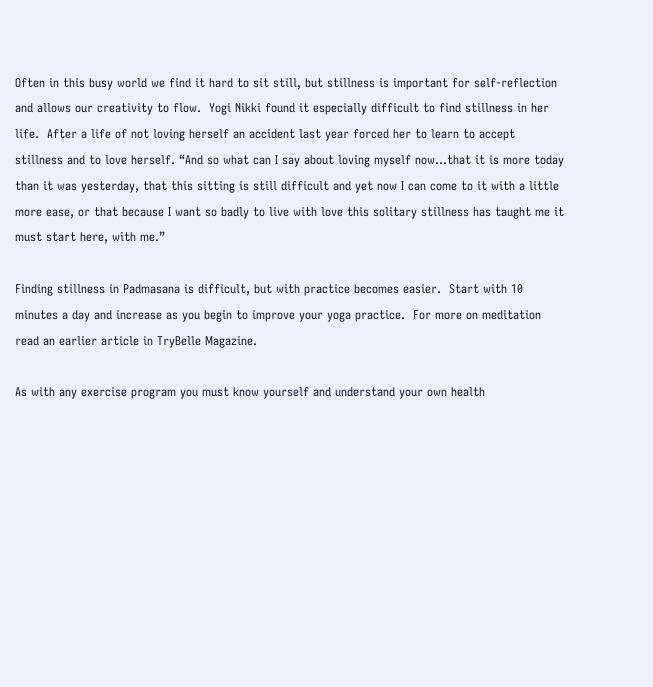Often in this busy world we find it hard to sit still, but stillness is important for self-reflection and allows our creativity to flow.  Yogi Nikki found it especially difficult to find stillness in her life.  After a life of not loving herself an accident last year forced her to learn to accept stillness and to love herself. “And so what can I say about loving myself now…that it is more today than it was yesterday, that this sitting is still difficult and yet now I can come to it with a little more ease, or that because I want so badly to live with love this solitary stillness has taught me it must start here, with me.”

Finding stillness in Padmasana is difficult, but with practice becomes easier.  Start with 10 minutes a day and increase as you begin to improve your yoga practice.  For more on meditation read an earlier article in TryBelle Magazine.

As with any exercise program you must know yourself and understand your own health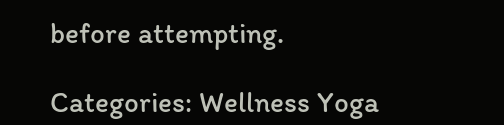before attempting.

Categories: Wellness Yoga